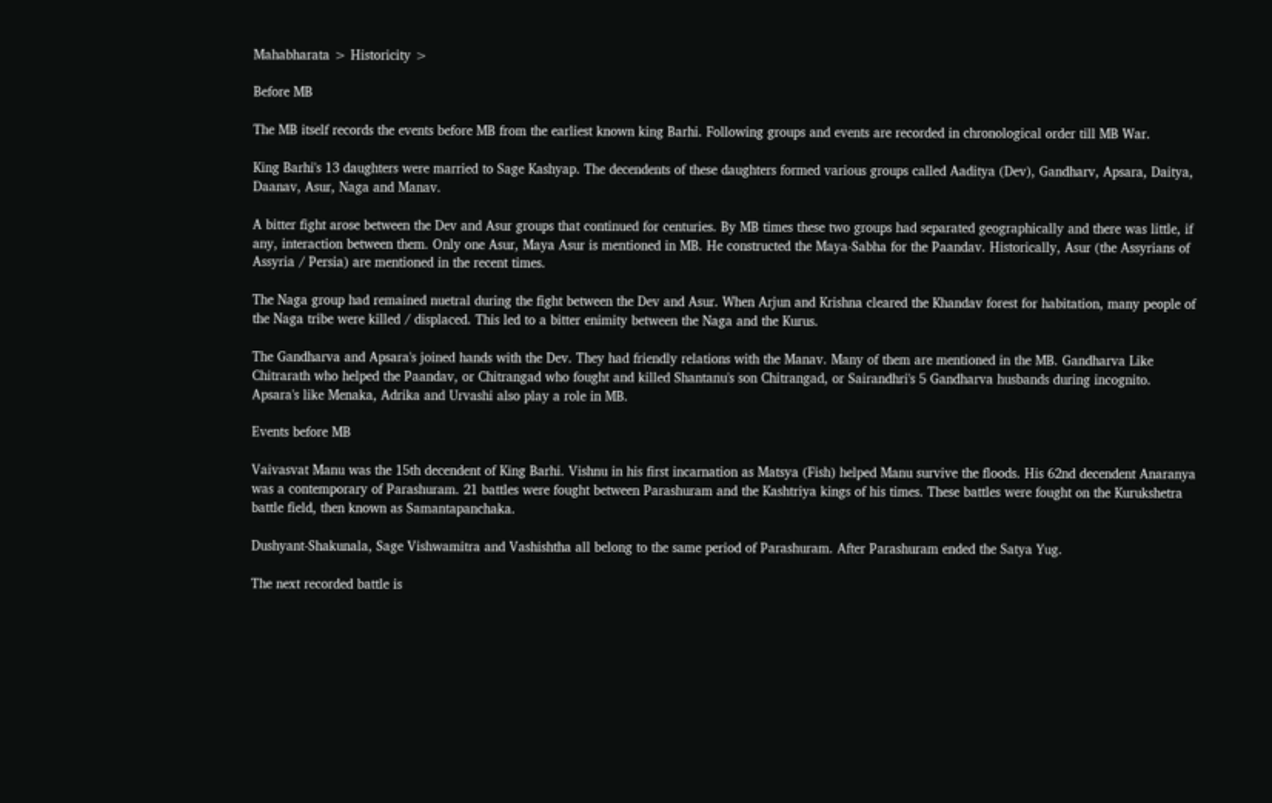Mahabharata > Historicity >

Before MB

The MB itself records the events before MB from the earliest known king Barhi. Following groups and events are recorded in chronological order till MB War.

King Barhi's 13 daughters were married to Sage Kashyap. The decendents of these daughters formed various groups called Aaditya (Dev), Gandharv, Apsara, Daitya, Daanav, Asur, Naga and Manav.

A bitter fight arose between the Dev and Asur groups that continued for centuries. By MB times these two groups had separated geographically and there was little, if any, interaction between them. Only one Asur, Maya Asur is mentioned in MB. He constructed the Maya-Sabha for the Paandav. Historically, Asur (the Assyrians of Assyria / Persia) are mentioned in the recent times.

The Naga group had remained nuetral during the fight between the Dev and Asur. When Arjun and Krishna cleared the Khandav forest for habitation, many people of the Naga tribe were killed / displaced. This led to a bitter enimity between the Naga and the Kurus.

The Gandharva and Apsara's joined hands with the Dev. They had friendly relations with the Manav. Many of them are mentioned in the MB. Gandharva Like Chitrarath who helped the Paandav, or Chitrangad who fought and killed Shantanu's son Chitrangad, or Sairandhri's 5 Gandharva husbands during incognito. Apsara's like Menaka, Adrika and Urvashi also play a role in MB.

Events before MB

Vaivasvat Manu was the 15th decendent of King Barhi. Vishnu in his first incarnation as Matsya (Fish) helped Manu survive the floods. His 62nd decendent Anaranya was a contemporary of Parashuram. 21 battles were fought between Parashuram and the Kashtriya kings of his times. These battles were fought on the Kurukshetra battle field, then known as Samantapanchaka.

Dushyant-Shakunala, Sage Vishwamitra and Vashishtha all belong to the same period of Parashuram. After Parashuram ended the Satya Yug.

The next recorded battle is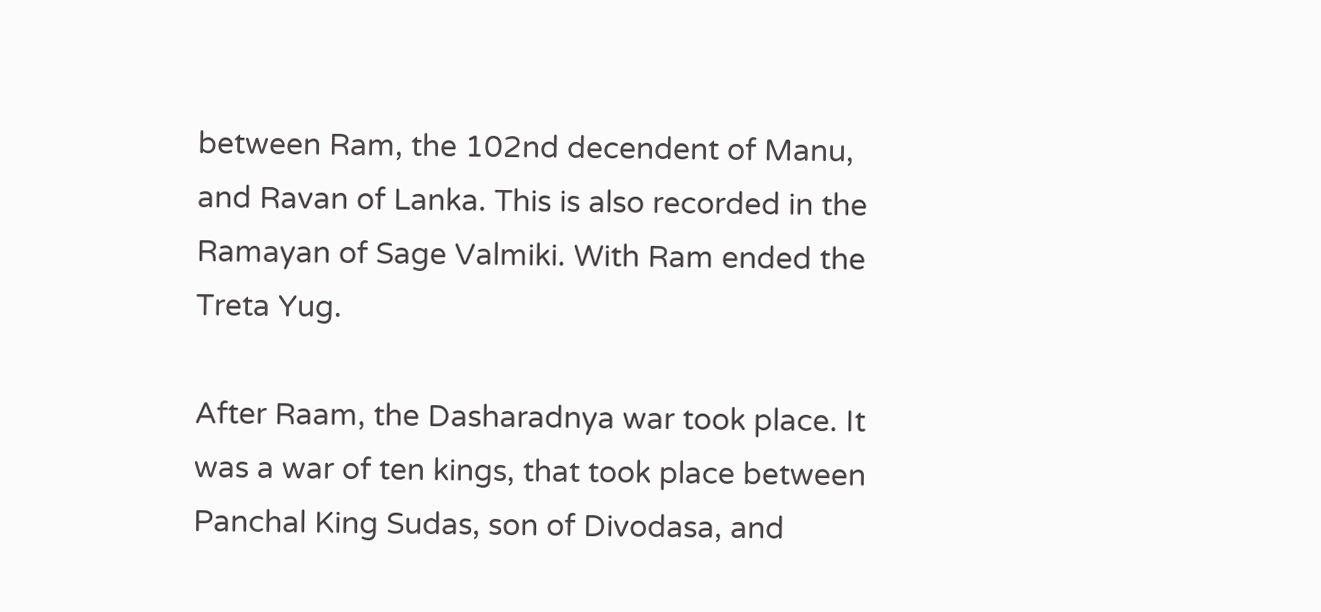between Ram, the 102nd decendent of Manu, and Ravan of Lanka. This is also recorded in the Ramayan of Sage Valmiki. With Ram ended the Treta Yug.

After Raam, the Dasharadnya war took place. It was a war of ten kings, that took place between Panchal King Sudas, son of Divodasa, and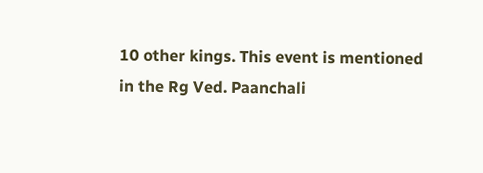10 other kings. This event is mentioned in the Rg Ved. Paanchali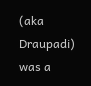(aka Draupadi) was a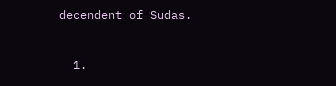decendent of Sudas.


  1.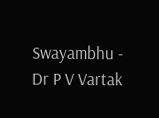Swayambhu - Dr P V Vartak